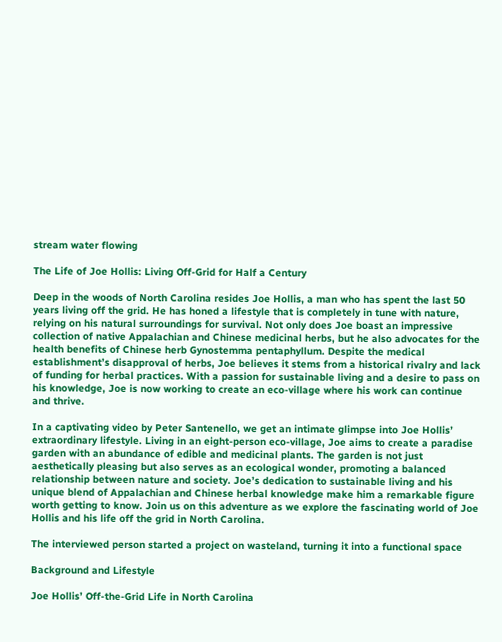stream water flowing

The Life of Joe Hollis: Living Off-Grid for Half a Century

Deep in the woods of North Carolina resides Joe Hollis, a man who has spent the last 50 years living off the grid. He has honed a lifestyle that is completely in tune with nature, relying on his natural surroundings for survival. Not only does Joe boast an impressive collection of native Appalachian and Chinese medicinal herbs, but he also advocates for the health benefits of Chinese herb Gynostemma pentaphyllum. Despite the medical establishment’s disapproval of herbs, Joe believes it stems from a historical rivalry and lack of funding for herbal practices. With a passion for sustainable living and a desire to pass on his knowledge, Joe is now working to create an eco-village where his work can continue and thrive.

In a captivating video by Peter Santenello, we get an intimate glimpse into Joe Hollis’ extraordinary lifestyle. Living in an eight-person eco-village, Joe aims to create a paradise garden with an abundance of edible and medicinal plants. The garden is not just aesthetically pleasing but also serves as an ecological wonder, promoting a balanced relationship between nature and society. Joe’s dedication to sustainable living and his unique blend of Appalachian and Chinese herbal knowledge make him a remarkable figure worth getting to know. Join us on this adventure as we explore the fascinating world of Joe Hollis and his life off the grid in North Carolina.

The interviewed person started a project on wasteland, turning it into a functional space

Background and Lifestyle

Joe Hollis’ Off-the-Grid Life in North Carolina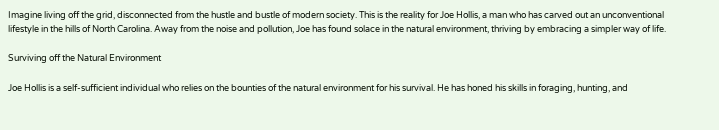Imagine living off the grid, disconnected from the hustle and bustle of modern society. This is the reality for Joe Hollis, a man who has carved out an unconventional lifestyle in the hills of North Carolina. Away from the noise and pollution, Joe has found solace in the natural environment, thriving by embracing a simpler way of life.

Surviving off the Natural Environment

Joe Hollis is a self-sufficient individual who relies on the bounties of the natural environment for his survival. He has honed his skills in foraging, hunting, and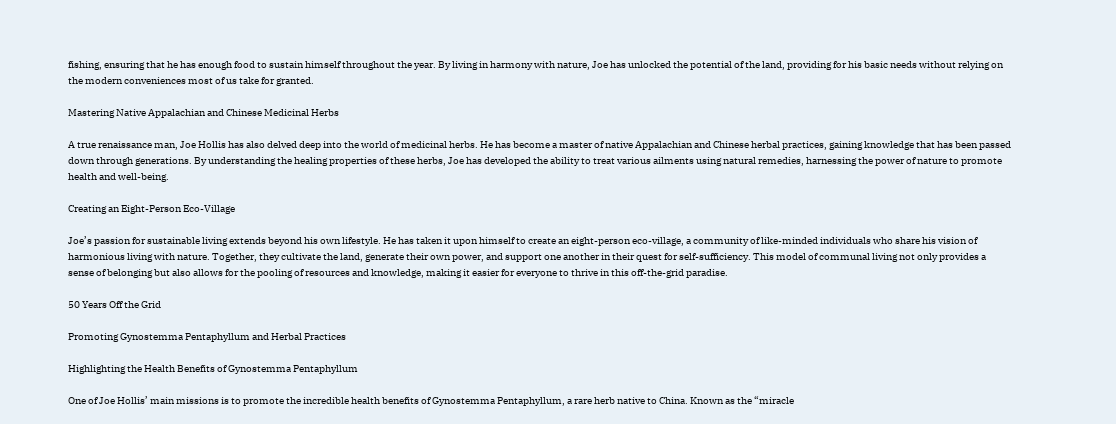fishing, ensuring that he has enough food to sustain himself throughout the year. By living in harmony with nature, Joe has unlocked the potential of the land, providing for his basic needs without relying on the modern conveniences most of us take for granted.

Mastering Native Appalachian and Chinese Medicinal Herbs

A true renaissance man, Joe Hollis has also delved deep into the world of medicinal herbs. He has become a master of native Appalachian and Chinese herbal practices, gaining knowledge that has been passed down through generations. By understanding the healing properties of these herbs, Joe has developed the ability to treat various ailments using natural remedies, harnessing the power of nature to promote health and well-being.

Creating an Eight-Person Eco-Village

Joe’s passion for sustainable living extends beyond his own lifestyle. He has taken it upon himself to create an eight-person eco-village, a community of like-minded individuals who share his vision of harmonious living with nature. Together, they cultivate the land, generate their own power, and support one another in their quest for self-sufficiency. This model of communal living not only provides a sense of belonging but also allows for the pooling of resources and knowledge, making it easier for everyone to thrive in this off-the-grid paradise.

50 Years Off the Grid

Promoting Gynostemma Pentaphyllum and Herbal Practices

Highlighting the Health Benefits of Gynostemma Pentaphyllum

One of Joe Hollis’ main missions is to promote the incredible health benefits of Gynostemma Pentaphyllum, a rare herb native to China. Known as the “miracle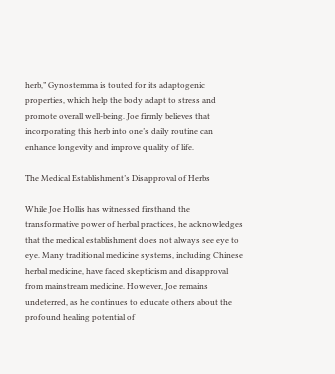herb,” Gynostemma is touted for its adaptogenic properties, which help the body adapt to stress and promote overall well-being. Joe firmly believes that incorporating this herb into one’s daily routine can enhance longevity and improve quality of life.

The Medical Establishment’s Disapproval of Herbs

While Joe Hollis has witnessed firsthand the transformative power of herbal practices, he acknowledges that the medical establishment does not always see eye to eye. Many traditional medicine systems, including Chinese herbal medicine, have faced skepticism and disapproval from mainstream medicine. However, Joe remains undeterred, as he continues to educate others about the profound healing potential of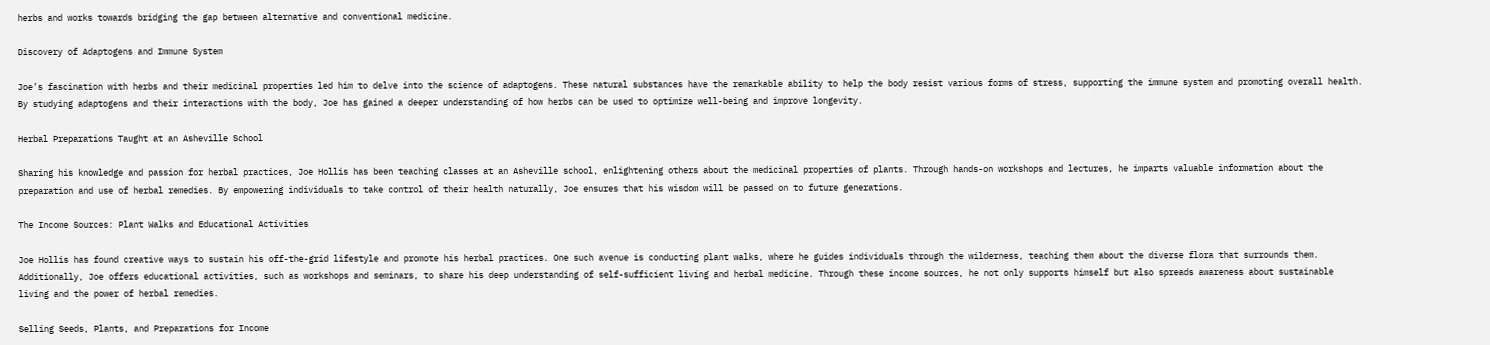herbs and works towards bridging the gap between alternative and conventional medicine.

Discovery of Adaptogens and Immune System

Joe’s fascination with herbs and their medicinal properties led him to delve into the science of adaptogens. These natural substances have the remarkable ability to help the body resist various forms of stress, supporting the immune system and promoting overall health. By studying adaptogens and their interactions with the body, Joe has gained a deeper understanding of how herbs can be used to optimize well-being and improve longevity.

Herbal Preparations Taught at an Asheville School

Sharing his knowledge and passion for herbal practices, Joe Hollis has been teaching classes at an Asheville school, enlightening others about the medicinal properties of plants. Through hands-on workshops and lectures, he imparts valuable information about the preparation and use of herbal remedies. By empowering individuals to take control of their health naturally, Joe ensures that his wisdom will be passed on to future generations.

The Income Sources: Plant Walks and Educational Activities

Joe Hollis has found creative ways to sustain his off-the-grid lifestyle and promote his herbal practices. One such avenue is conducting plant walks, where he guides individuals through the wilderness, teaching them about the diverse flora that surrounds them. Additionally, Joe offers educational activities, such as workshops and seminars, to share his deep understanding of self-sufficient living and herbal medicine. Through these income sources, he not only supports himself but also spreads awareness about sustainable living and the power of herbal remedies.

Selling Seeds, Plants, and Preparations for Income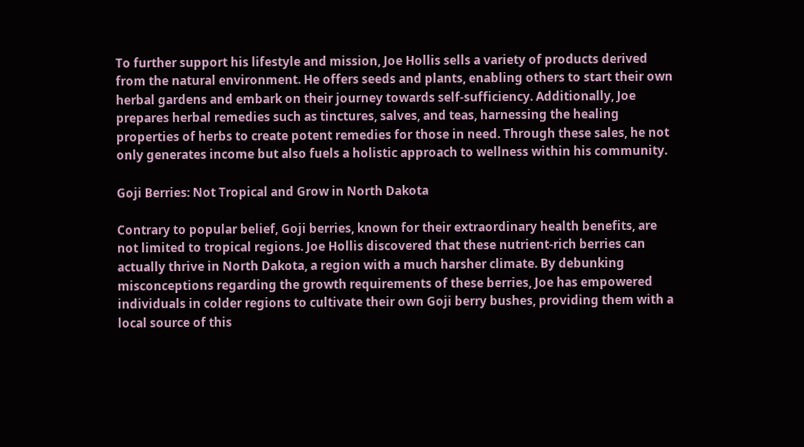To further support his lifestyle and mission, Joe Hollis sells a variety of products derived from the natural environment. He offers seeds and plants, enabling others to start their own herbal gardens and embark on their journey towards self-sufficiency. Additionally, Joe prepares herbal remedies such as tinctures, salves, and teas, harnessing the healing properties of herbs to create potent remedies for those in need. Through these sales, he not only generates income but also fuels a holistic approach to wellness within his community.

Goji Berries: Not Tropical and Grow in North Dakota

Contrary to popular belief, Goji berries, known for their extraordinary health benefits, are not limited to tropical regions. Joe Hollis discovered that these nutrient-rich berries can actually thrive in North Dakota, a region with a much harsher climate. By debunking misconceptions regarding the growth requirements of these berries, Joe has empowered individuals in colder regions to cultivate their own Goji berry bushes, providing them with a local source of this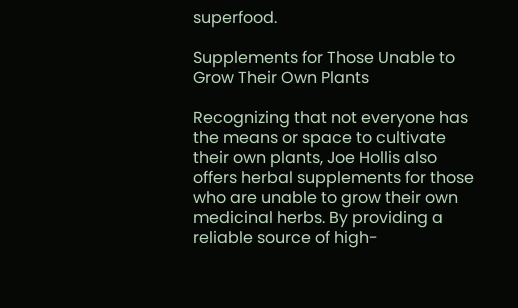superfood.

Supplements for Those Unable to Grow Their Own Plants

Recognizing that not everyone has the means or space to cultivate their own plants, Joe Hollis also offers herbal supplements for those who are unable to grow their own medicinal herbs. By providing a reliable source of high-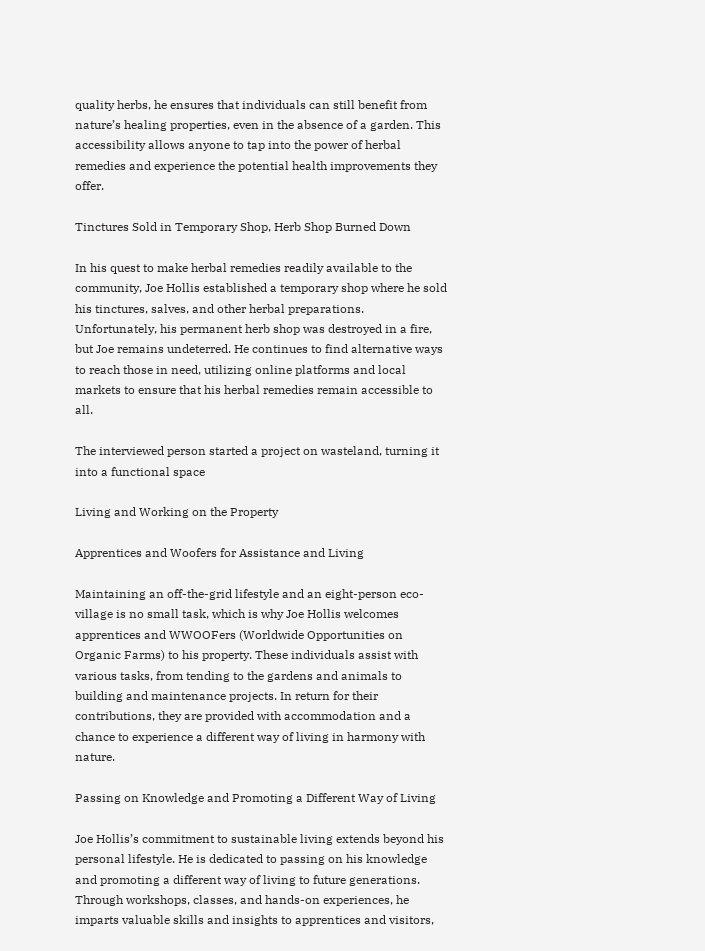quality herbs, he ensures that individuals can still benefit from nature’s healing properties, even in the absence of a garden. This accessibility allows anyone to tap into the power of herbal remedies and experience the potential health improvements they offer.

Tinctures Sold in Temporary Shop, Herb Shop Burned Down

In his quest to make herbal remedies readily available to the community, Joe Hollis established a temporary shop where he sold his tinctures, salves, and other herbal preparations. Unfortunately, his permanent herb shop was destroyed in a fire, but Joe remains undeterred. He continues to find alternative ways to reach those in need, utilizing online platforms and local markets to ensure that his herbal remedies remain accessible to all.

The interviewed person started a project on wasteland, turning it into a functional space

Living and Working on the Property

Apprentices and Woofers for Assistance and Living

Maintaining an off-the-grid lifestyle and an eight-person eco-village is no small task, which is why Joe Hollis welcomes apprentices and WWOOFers (Worldwide Opportunities on Organic Farms) to his property. These individuals assist with various tasks, from tending to the gardens and animals to building and maintenance projects. In return for their contributions, they are provided with accommodation and a chance to experience a different way of living in harmony with nature.

Passing on Knowledge and Promoting a Different Way of Living

Joe Hollis’s commitment to sustainable living extends beyond his personal lifestyle. He is dedicated to passing on his knowledge and promoting a different way of living to future generations. Through workshops, classes, and hands-on experiences, he imparts valuable skills and insights to apprentices and visitors,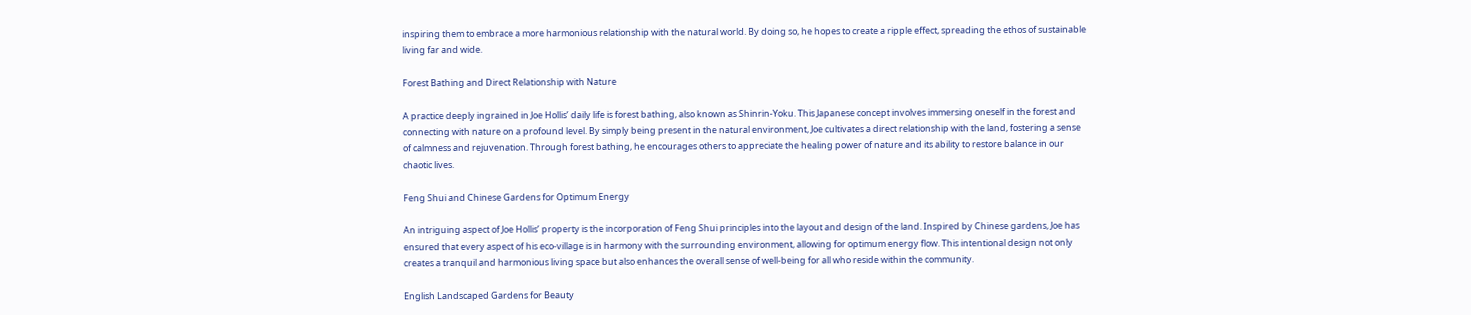inspiring them to embrace a more harmonious relationship with the natural world. By doing so, he hopes to create a ripple effect, spreading the ethos of sustainable living far and wide.

Forest Bathing and Direct Relationship with Nature

A practice deeply ingrained in Joe Hollis’ daily life is forest bathing, also known as Shinrin-Yoku. This Japanese concept involves immersing oneself in the forest and connecting with nature on a profound level. By simply being present in the natural environment, Joe cultivates a direct relationship with the land, fostering a sense of calmness and rejuvenation. Through forest bathing, he encourages others to appreciate the healing power of nature and its ability to restore balance in our chaotic lives.

Feng Shui and Chinese Gardens for Optimum Energy

An intriguing aspect of Joe Hollis’ property is the incorporation of Feng Shui principles into the layout and design of the land. Inspired by Chinese gardens, Joe has ensured that every aspect of his eco-village is in harmony with the surrounding environment, allowing for optimum energy flow. This intentional design not only creates a tranquil and harmonious living space but also enhances the overall sense of well-being for all who reside within the community.

English Landscaped Gardens for Beauty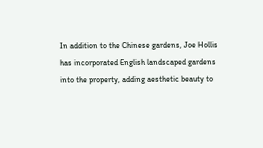In addition to the Chinese gardens, Joe Hollis has incorporated English landscaped gardens into the property, adding aesthetic beauty to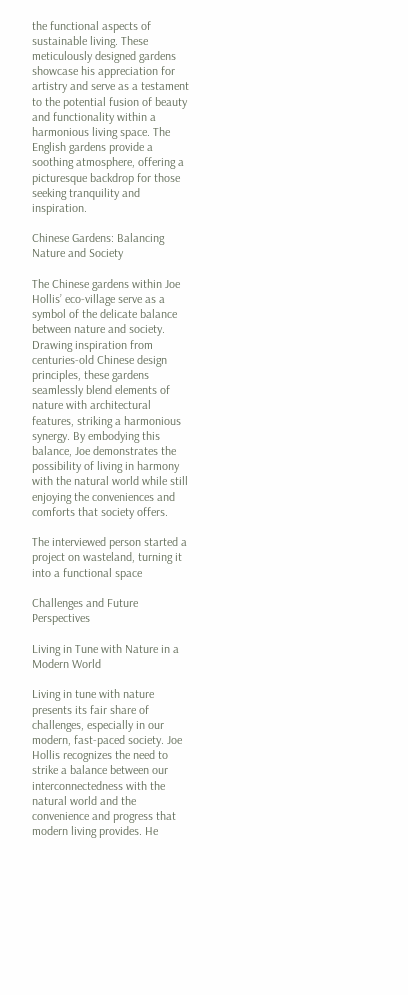the functional aspects of sustainable living. These meticulously designed gardens showcase his appreciation for artistry and serve as a testament to the potential fusion of beauty and functionality within a harmonious living space. The English gardens provide a soothing atmosphere, offering a picturesque backdrop for those seeking tranquility and inspiration.

Chinese Gardens: Balancing Nature and Society

The Chinese gardens within Joe Hollis’ eco-village serve as a symbol of the delicate balance between nature and society. Drawing inspiration from centuries-old Chinese design principles, these gardens seamlessly blend elements of nature with architectural features, striking a harmonious synergy. By embodying this balance, Joe demonstrates the possibility of living in harmony with the natural world while still enjoying the conveniences and comforts that society offers.

The interviewed person started a project on wasteland, turning it into a functional space

Challenges and Future Perspectives

Living in Tune with Nature in a Modern World

Living in tune with nature presents its fair share of challenges, especially in our modern, fast-paced society. Joe Hollis recognizes the need to strike a balance between our interconnectedness with the natural world and the convenience and progress that modern living provides. He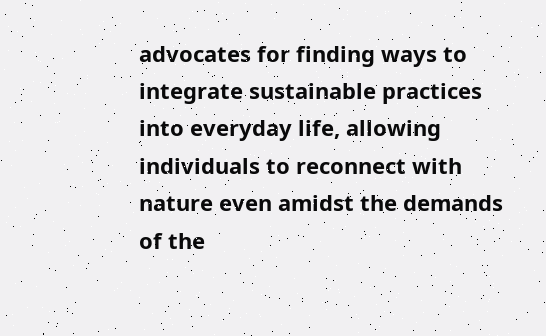advocates for finding ways to integrate sustainable practices into everyday life, allowing individuals to reconnect with nature even amidst the demands of the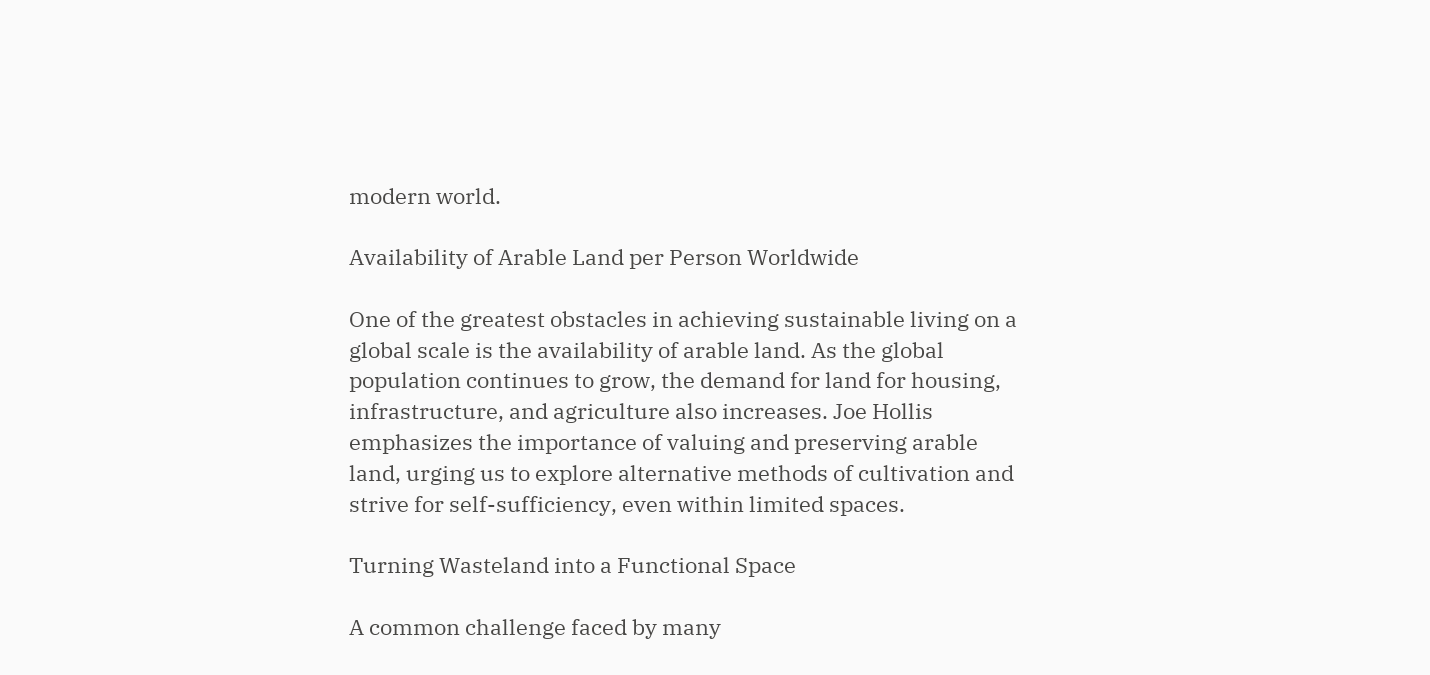modern world.

Availability of Arable Land per Person Worldwide

One of the greatest obstacles in achieving sustainable living on a global scale is the availability of arable land. As the global population continues to grow, the demand for land for housing, infrastructure, and agriculture also increases. Joe Hollis emphasizes the importance of valuing and preserving arable land, urging us to explore alternative methods of cultivation and strive for self-sufficiency, even within limited spaces.

Turning Wasteland into a Functional Space

A common challenge faced by many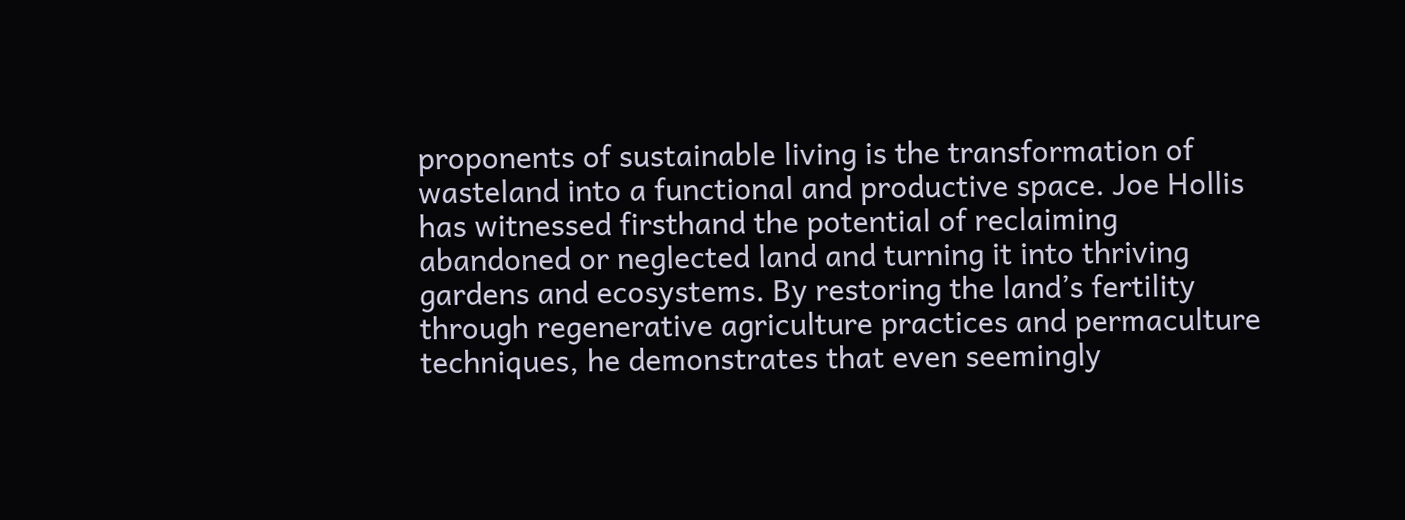proponents of sustainable living is the transformation of wasteland into a functional and productive space. Joe Hollis has witnessed firsthand the potential of reclaiming abandoned or neglected land and turning it into thriving gardens and ecosystems. By restoring the land’s fertility through regenerative agriculture practices and permaculture techniques, he demonstrates that even seemingly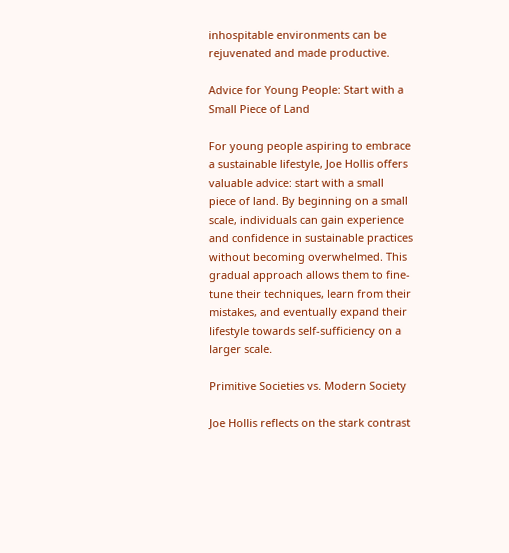inhospitable environments can be rejuvenated and made productive.

Advice for Young People: Start with a Small Piece of Land

For young people aspiring to embrace a sustainable lifestyle, Joe Hollis offers valuable advice: start with a small piece of land. By beginning on a small scale, individuals can gain experience and confidence in sustainable practices without becoming overwhelmed. This gradual approach allows them to fine-tune their techniques, learn from their mistakes, and eventually expand their lifestyle towards self-sufficiency on a larger scale.

Primitive Societies vs. Modern Society

Joe Hollis reflects on the stark contrast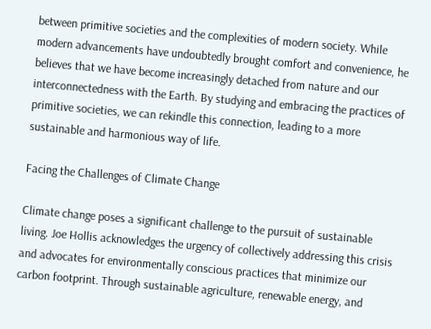between primitive societies and the complexities of modern society. While modern advancements have undoubtedly brought comfort and convenience, he believes that we have become increasingly detached from nature and our interconnectedness with the Earth. By studying and embracing the practices of primitive societies, we can rekindle this connection, leading to a more sustainable and harmonious way of life.

Facing the Challenges of Climate Change

Climate change poses a significant challenge to the pursuit of sustainable living. Joe Hollis acknowledges the urgency of collectively addressing this crisis and advocates for environmentally conscious practices that minimize our carbon footprint. Through sustainable agriculture, renewable energy, and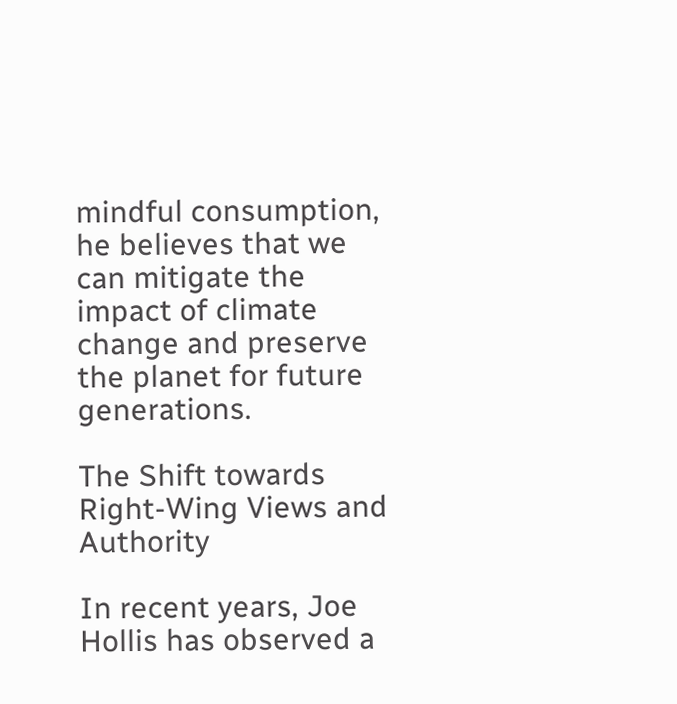mindful consumption, he believes that we can mitigate the impact of climate change and preserve the planet for future generations.

The Shift towards Right-Wing Views and Authority

In recent years, Joe Hollis has observed a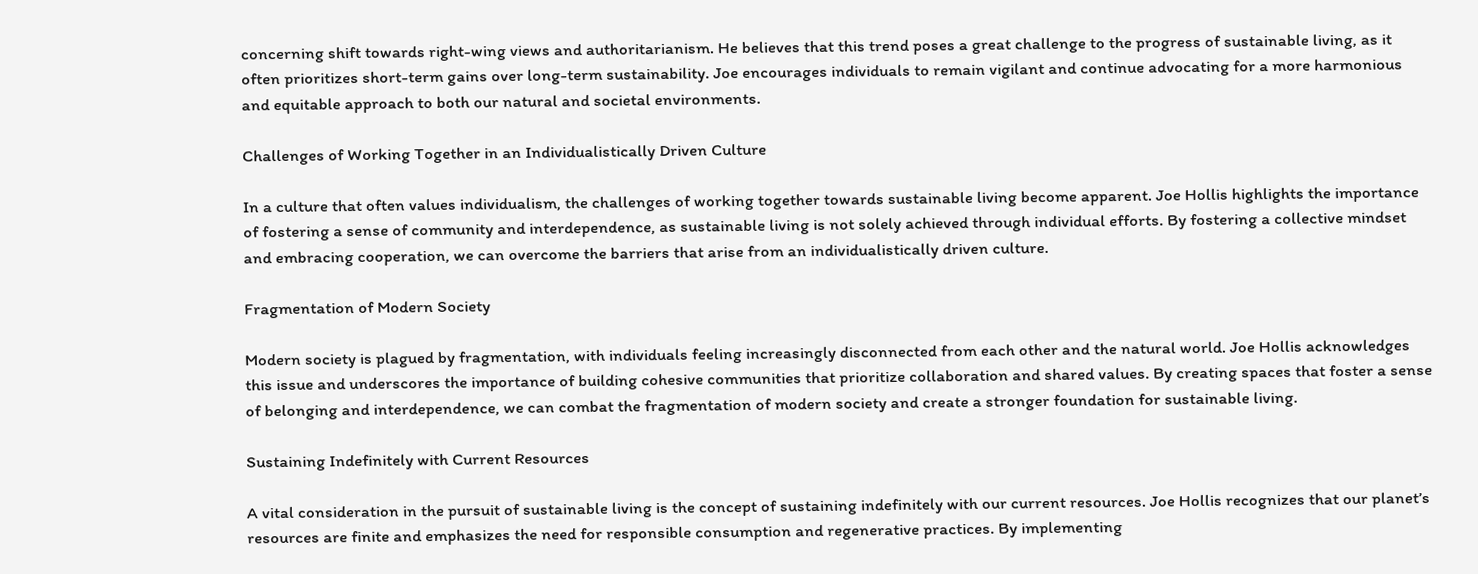concerning shift towards right-wing views and authoritarianism. He believes that this trend poses a great challenge to the progress of sustainable living, as it often prioritizes short-term gains over long-term sustainability. Joe encourages individuals to remain vigilant and continue advocating for a more harmonious and equitable approach to both our natural and societal environments.

Challenges of Working Together in an Individualistically Driven Culture

In a culture that often values individualism, the challenges of working together towards sustainable living become apparent. Joe Hollis highlights the importance of fostering a sense of community and interdependence, as sustainable living is not solely achieved through individual efforts. By fostering a collective mindset and embracing cooperation, we can overcome the barriers that arise from an individualistically driven culture.

Fragmentation of Modern Society

Modern society is plagued by fragmentation, with individuals feeling increasingly disconnected from each other and the natural world. Joe Hollis acknowledges this issue and underscores the importance of building cohesive communities that prioritize collaboration and shared values. By creating spaces that foster a sense of belonging and interdependence, we can combat the fragmentation of modern society and create a stronger foundation for sustainable living.

Sustaining Indefinitely with Current Resources

A vital consideration in the pursuit of sustainable living is the concept of sustaining indefinitely with our current resources. Joe Hollis recognizes that our planet’s resources are finite and emphasizes the need for responsible consumption and regenerative practices. By implementing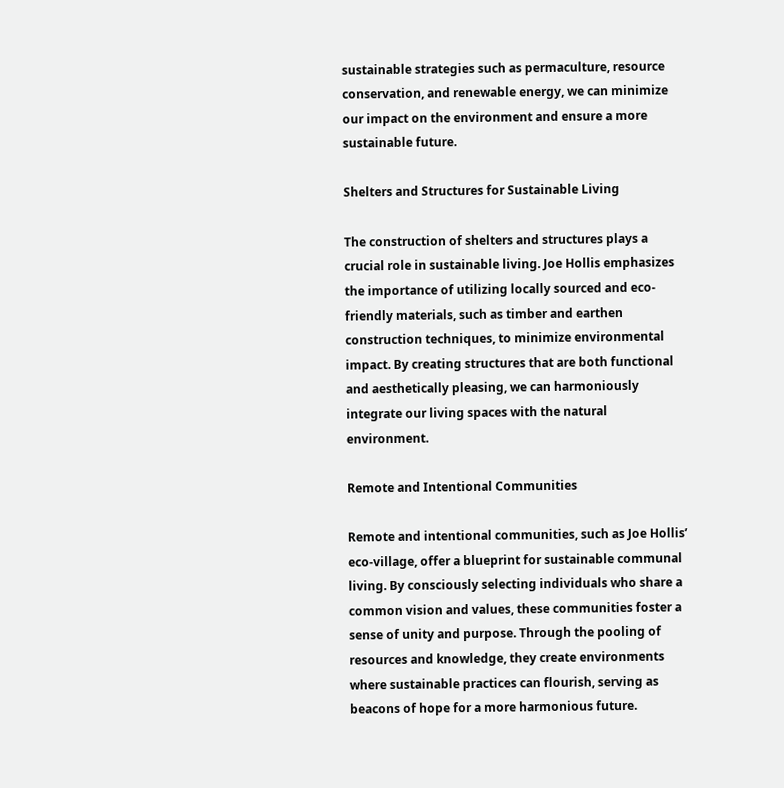sustainable strategies such as permaculture, resource conservation, and renewable energy, we can minimize our impact on the environment and ensure a more sustainable future.

Shelters and Structures for Sustainable Living

The construction of shelters and structures plays a crucial role in sustainable living. Joe Hollis emphasizes the importance of utilizing locally sourced and eco-friendly materials, such as timber and earthen construction techniques, to minimize environmental impact. By creating structures that are both functional and aesthetically pleasing, we can harmoniously integrate our living spaces with the natural environment.

Remote and Intentional Communities

Remote and intentional communities, such as Joe Hollis’ eco-village, offer a blueprint for sustainable communal living. By consciously selecting individuals who share a common vision and values, these communities foster a sense of unity and purpose. Through the pooling of resources and knowledge, they create environments where sustainable practices can flourish, serving as beacons of hope for a more harmonious future.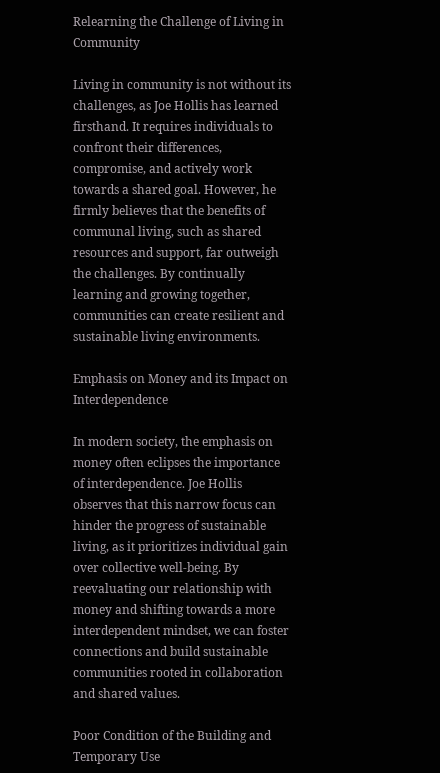Relearning the Challenge of Living in Community

Living in community is not without its challenges, as Joe Hollis has learned firsthand. It requires individuals to confront their differences, compromise, and actively work towards a shared goal. However, he firmly believes that the benefits of communal living, such as shared resources and support, far outweigh the challenges. By continually learning and growing together, communities can create resilient and sustainable living environments.

Emphasis on Money and its Impact on Interdependence

In modern society, the emphasis on money often eclipses the importance of interdependence. Joe Hollis observes that this narrow focus can hinder the progress of sustainable living, as it prioritizes individual gain over collective well-being. By reevaluating our relationship with money and shifting towards a more interdependent mindset, we can foster connections and build sustainable communities rooted in collaboration and shared values.

Poor Condition of the Building and Temporary Use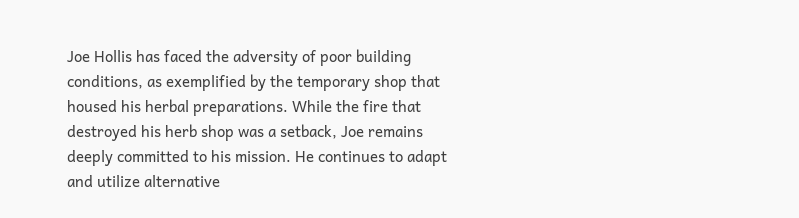Joe Hollis has faced the adversity of poor building conditions, as exemplified by the temporary shop that housed his herbal preparations. While the fire that destroyed his herb shop was a setback, Joe remains deeply committed to his mission. He continues to adapt and utilize alternative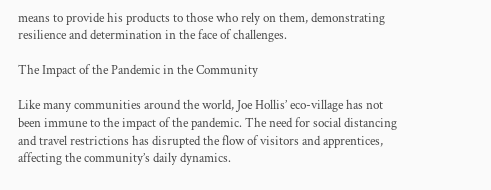means to provide his products to those who rely on them, demonstrating resilience and determination in the face of challenges.

The Impact of the Pandemic in the Community

Like many communities around the world, Joe Hollis’ eco-village has not been immune to the impact of the pandemic. The need for social distancing and travel restrictions has disrupted the flow of visitors and apprentices, affecting the community’s daily dynamics.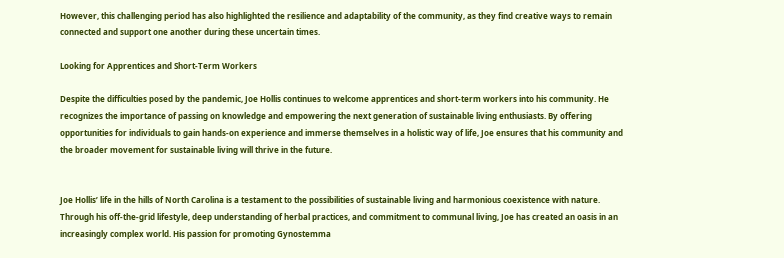However, this challenging period has also highlighted the resilience and adaptability of the community, as they find creative ways to remain connected and support one another during these uncertain times.

Looking for Apprentices and Short-Term Workers

Despite the difficulties posed by the pandemic, Joe Hollis continues to welcome apprentices and short-term workers into his community. He recognizes the importance of passing on knowledge and empowering the next generation of sustainable living enthusiasts. By offering opportunities for individuals to gain hands-on experience and immerse themselves in a holistic way of life, Joe ensures that his community and the broader movement for sustainable living will thrive in the future.


Joe Hollis’ life in the hills of North Carolina is a testament to the possibilities of sustainable living and harmonious coexistence with nature. Through his off-the-grid lifestyle, deep understanding of herbal practices, and commitment to communal living, Joe has created an oasis in an increasingly complex world. His passion for promoting Gynostemma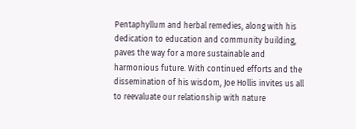Pentaphyllum and herbal remedies, along with his dedication to education and community building, paves the way for a more sustainable and harmonious future. With continued efforts and the dissemination of his wisdom, Joe Hollis invites us all to reevaluate our relationship with nature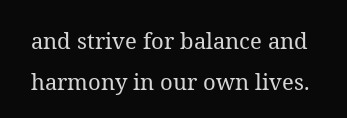and strive for balance and harmony in our own lives.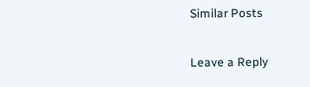Similar Posts

Leave a Reply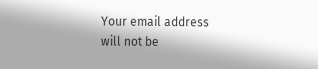Your email address will not be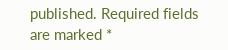published. Required fields are marked *